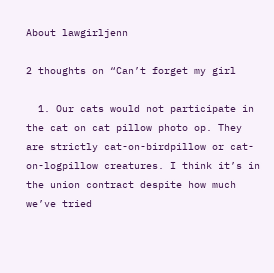About lawgirljenn

2 thoughts on “Can’t forget my girl

  1. Our cats would not participate in the cat on cat pillow photo op. They are strictly cat-on-birdpillow or cat-on-logpillow creatures. I think it’s in the union contract despite how much we’ve tried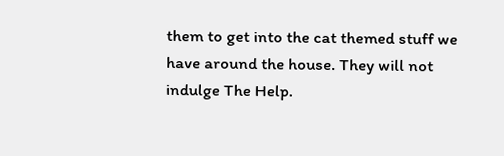them to get into the cat themed stuff we have around the house. They will not indulge The Help.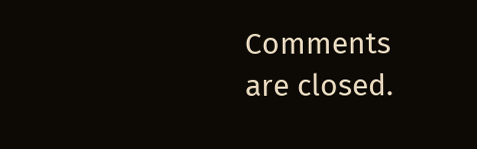Comments are closed.